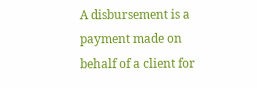A disbursement is a payment made on behalf of a client for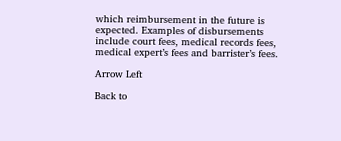which reimbursement in the future is expected. Examples of disbursements include court fees, medical records fees, medical expert’s fees and barrister’s fees.

Arrow Left

Back to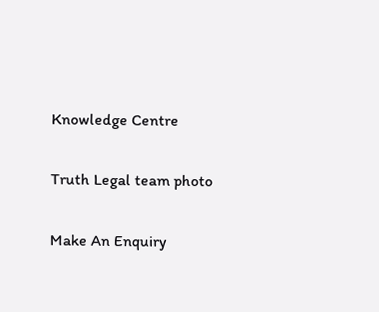Knowledge Centre

Truth Legal team photo

Make An Enquiry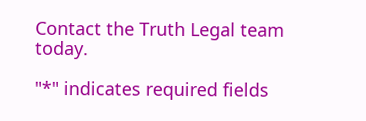Contact the Truth Legal team today.

"*" indicates required fields